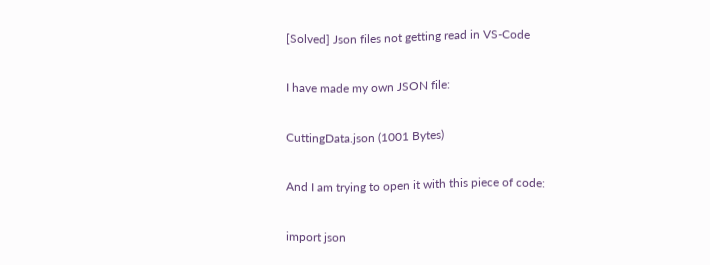[Solved] Json files not getting read in VS-Code

I have made my own JSON file:

CuttingData.json (1001 Bytes)

And I am trying to open it with this piece of code:

import json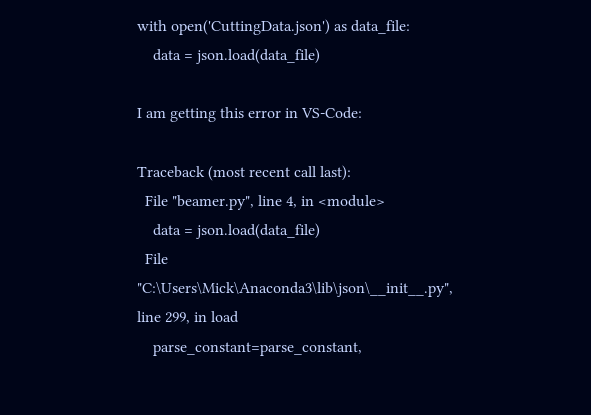with open('CuttingData.json') as data_file:
    data = json.load(data_file)

I am getting this error in VS-Code:

Traceback (most recent call last):
  File "beamer.py", line 4, in <module>
    data = json.load(data_file)
  File "C:\Users\Mick\Anaconda3\lib\json\__init__.py", line 299, in load
    parse_constant=parse_constant,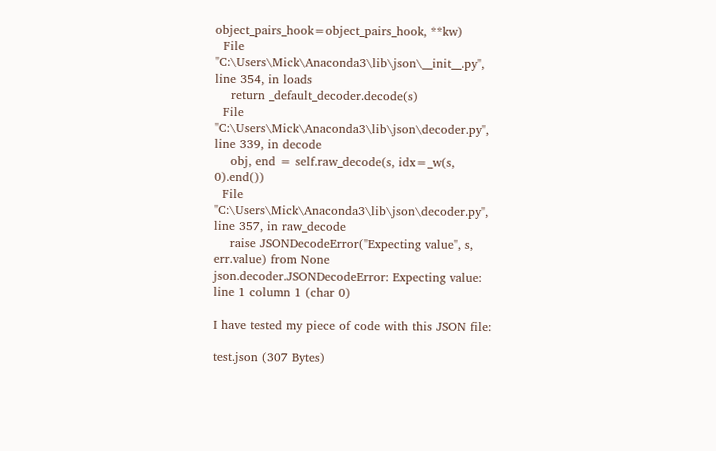object_pairs_hook=object_pairs_hook, **kw)
  File "C:\Users\Mick\Anaconda3\lib\json\__init__.py", line 354, in loads
    return _default_decoder.decode(s)
  File "C:\Users\Mick\Anaconda3\lib\json\decoder.py", line 339, in decode
    obj, end = self.raw_decode(s, idx=_w(s, 0).end())
  File "C:\Users\Mick\Anaconda3\lib\json\decoder.py", line 357, in raw_decode
    raise JSONDecodeError("Expecting value", s, err.value) from None
json.decoder.JSONDecodeError: Expecting value: line 1 column 1 (char 0)

I have tested my piece of code with this JSON file:

test.json (307 Bytes)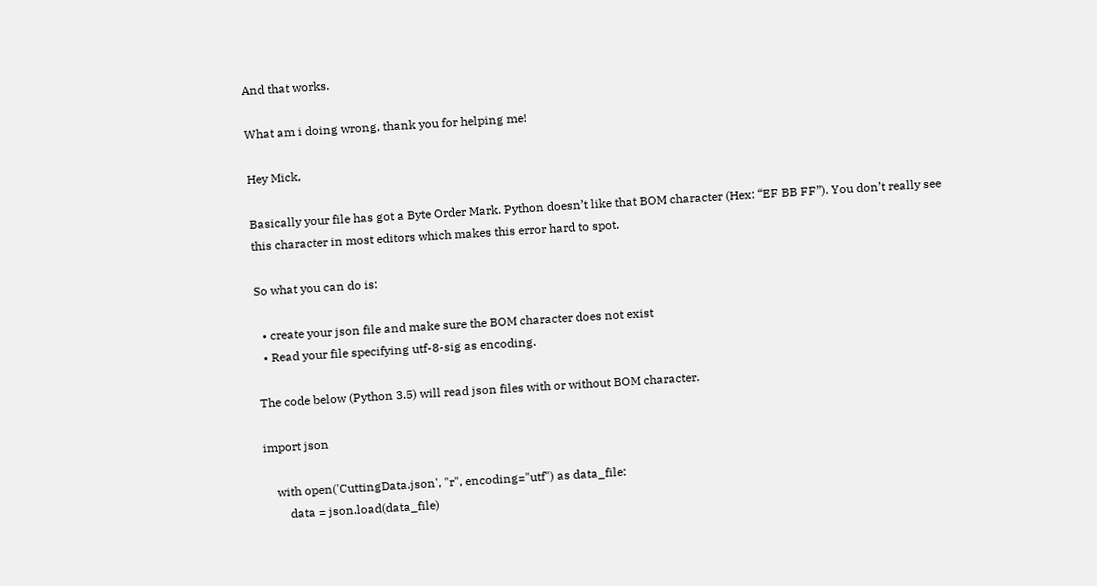And that works.

What am i doing wrong, thank you for helping me!

Hey Mick,

Basically your file has got a Byte Order Mark. Python doesn’t like that BOM character (Hex: “EF BB FF”). You don’t really see this character in most editors which makes this error hard to spot.

So what you can do is:

  • create your json file and make sure the BOM character does not exist
  • Read your file specifying utf-8-sig as encoding.

The code below (Python 3.5) will read json files with or without BOM character.

import json

    with open('CuttingData.json', "r", encoding="utf") as data_file:
        data = json.load(data_file)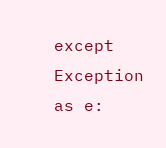except Exception as e: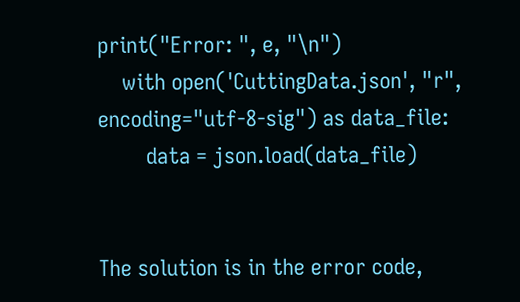print("Error: ", e, "\n")
    with open('CuttingData.json', "r", encoding="utf-8-sig") as data_file:
        data = json.load(data_file)


The solution is in the error code,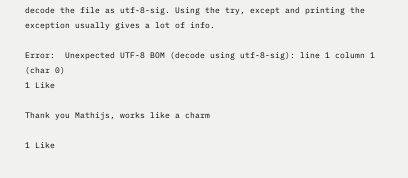decode the file as utf-8-sig. Using the try, except and printing the exception usually gives a lot of info.

Error:  Unexpected UTF-8 BOM (decode using utf-8-sig): line 1 column 1 (char 0)
1 Like

Thank you Mathijs, works like a charm

1 Like